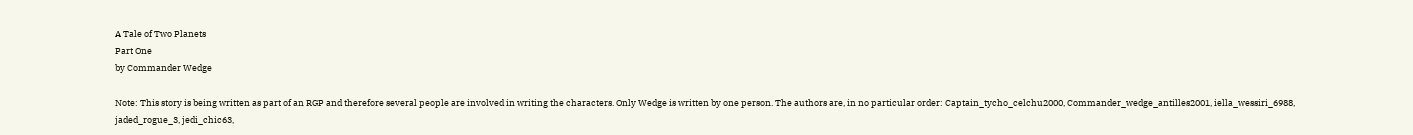A Tale of Two Planets
Part One
by Commander Wedge

Note: This story is being written as part of an RGP and therefore several people are involved in writing the characters. Only Wedge is written by one person. The authors are, in no particular order: Captain_tycho_celchu2000, Commander_wedge_antilles2001, iella_wessiri_6988, jaded_rogue_3, jedi_chic63,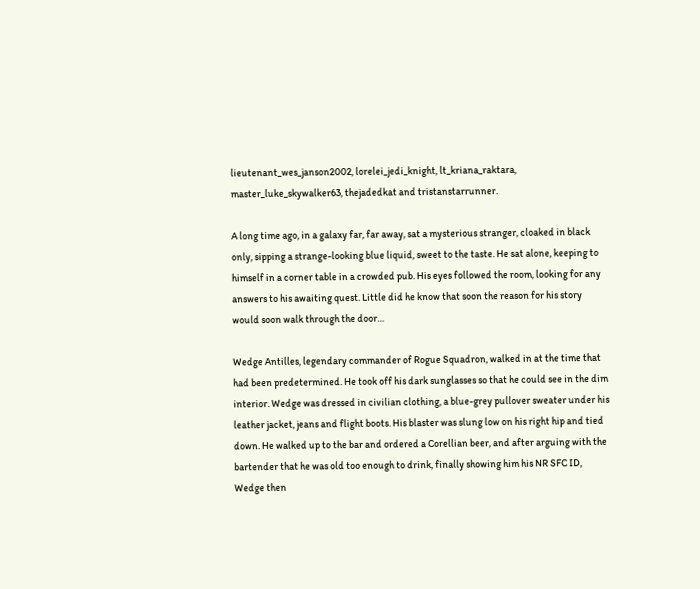lieutenant_wes_janson2002, lorelei_jedi_knight, lt_kriana_raktara, master_luke_skywalker63, thejadedkat and tristanstarrunner.

A long time ago, in a galaxy far, far away, sat a mysterious stranger, cloaked in black only, sipping a strange-looking blue liquid, sweet to the taste. He sat alone, keeping to himself in a corner table in a crowded pub. His eyes followed the room, looking for any answers to his awaiting quest. Little did he know that soon the reason for his story would soon walk through the door…

Wedge Antilles, legendary commander of Rogue Squadron, walked in at the time that had been predetermined. He took off his dark sunglasses so that he could see in the dim interior. Wedge was dressed in civilian clothing, a blue-grey pullover sweater under his leather jacket, jeans and flight boots. His blaster was slung low on his right hip and tied down. He walked up to the bar and ordered a Corellian beer, and after arguing with the bartender that he was old too enough to drink, finally showing him his NR SFC ID, Wedge then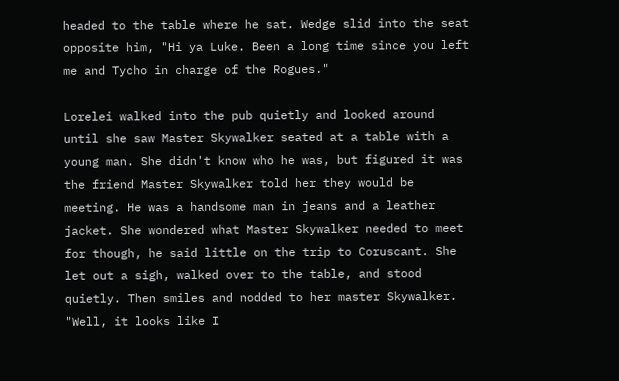headed to the table where he sat. Wedge slid into the seat opposite him, "Hi ya Luke. Been a long time since you left me and Tycho in charge of the Rogues."

Lorelei walked into the pub quietly and looked around until she saw Master Skywalker seated at a table with a young man. She didn't know who he was, but figured it was the friend Master Skywalker told her they would be meeting. He was a handsome man in jeans and a leather jacket. She wondered what Master Skywalker needed to meet for though, he said little on the trip to Coruscant. She let out a sigh, walked over to the table, and stood quietly. Then smiles and nodded to her master Skywalker. "Well, it looks like I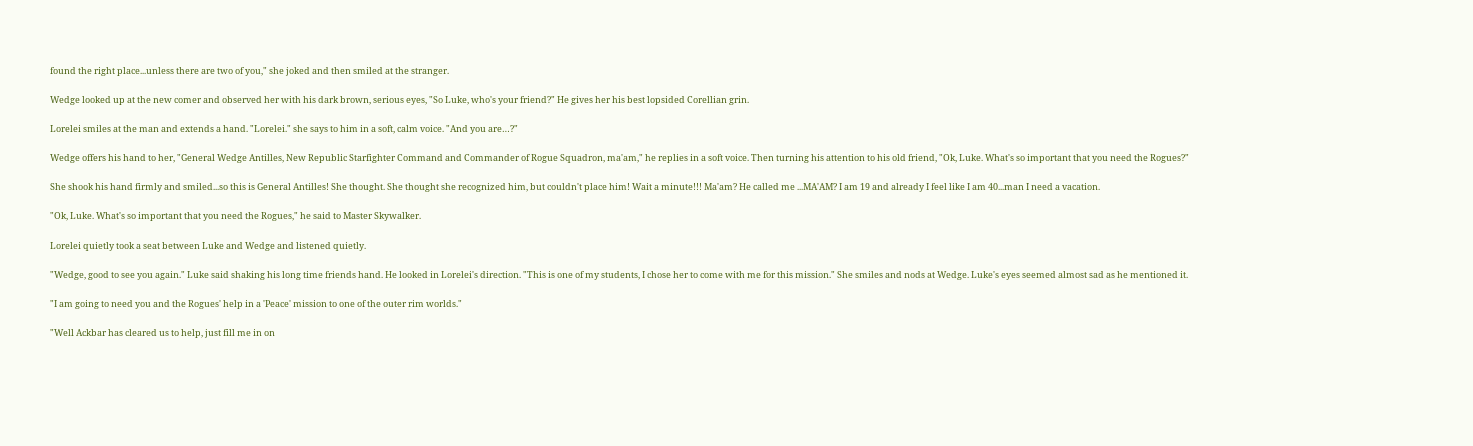found the right place...unless there are two of you," she joked and then smiled at the stranger.

Wedge looked up at the new comer and observed her with his dark brown, serious eyes, "So Luke, who's your friend?" He gives her his best lopsided Corellian grin.

Lorelei smiles at the man and extends a hand. "Lorelei." she says to him in a soft, calm voice. "And you are…?"

Wedge offers his hand to her, "General Wedge Antilles, New Republic Starfighter Command and Commander of Rogue Squadron, ma'am," he replies in a soft voice. Then turning his attention to his old friend, "Ok, Luke. What's so important that you need the Rogues?"

She shook his hand firmly and smiled...so this is General Antilles! She thought. She thought she recognized him, but couldn't place him! Wait a minute!!! Ma'am? He called me ...MA'AM? I am 19 and already I feel like I am 40...man I need a vacation.

"Ok, Luke. What's so important that you need the Rogues," he said to Master Skywalker.

Lorelei quietly took a seat between Luke and Wedge and listened quietly.

"Wedge, good to see you again." Luke said shaking his long time friends hand. He looked in Lorelei's direction. "This is one of my students, I chose her to come with me for this mission." She smiles and nods at Wedge. Luke's eyes seemed almost sad as he mentioned it.

"I am going to need you and the Rogues' help in a 'Peace' mission to one of the outer rim worlds."

"Well Ackbar has cleared us to help, just fill me in on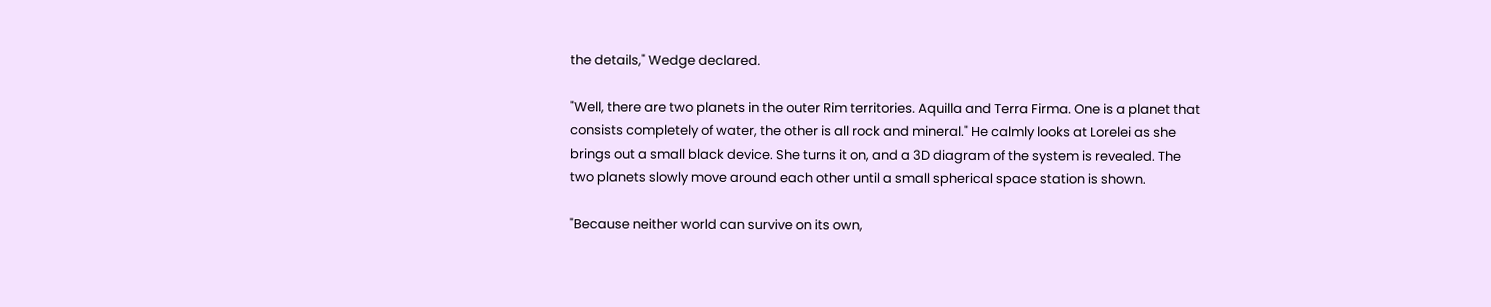the details," Wedge declared.

"Well, there are two planets in the outer Rim territories. Aquilla and Terra Firma. One is a planet that consists completely of water, the other is all rock and mineral." He calmly looks at Lorelei as she brings out a small black device. She turns it on, and a 3D diagram of the system is revealed. The two planets slowly move around each other until a small spherical space station is shown.

"Because neither world can survive on its own,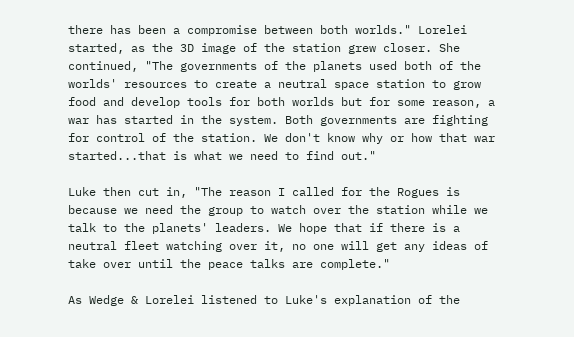there has been a compromise between both worlds." Lorelei started, as the 3D image of the station grew closer. She continued, "The governments of the planets used both of the worlds' resources to create a neutral space station to grow food and develop tools for both worlds but for some reason, a war has started in the system. Both governments are fighting for control of the station. We don't know why or how that war started...that is what we need to find out."

Luke then cut in, "The reason I called for the Rogues is because we need the group to watch over the station while we talk to the planets' leaders. We hope that if there is a neutral fleet watching over it, no one will get any ideas of take over until the peace talks are complete."

As Wedge & Lorelei listened to Luke's explanation of the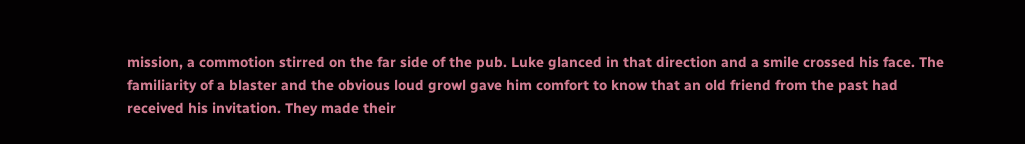mission, a commotion stirred on the far side of the pub. Luke glanced in that direction and a smile crossed his face. The familiarity of a blaster and the obvious loud growl gave him comfort to know that an old friend from the past had received his invitation. They made their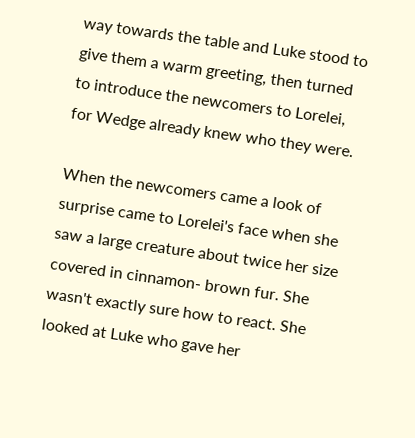way towards the table and Luke stood to give them a warm greeting, then turned to introduce the newcomers to Lorelei, for Wedge already knew who they were.

When the newcomers came a look of surprise came to Lorelei's face when she saw a large creature about twice her size covered in cinnamon- brown fur. She wasn't exactly sure how to react. She looked at Luke who gave her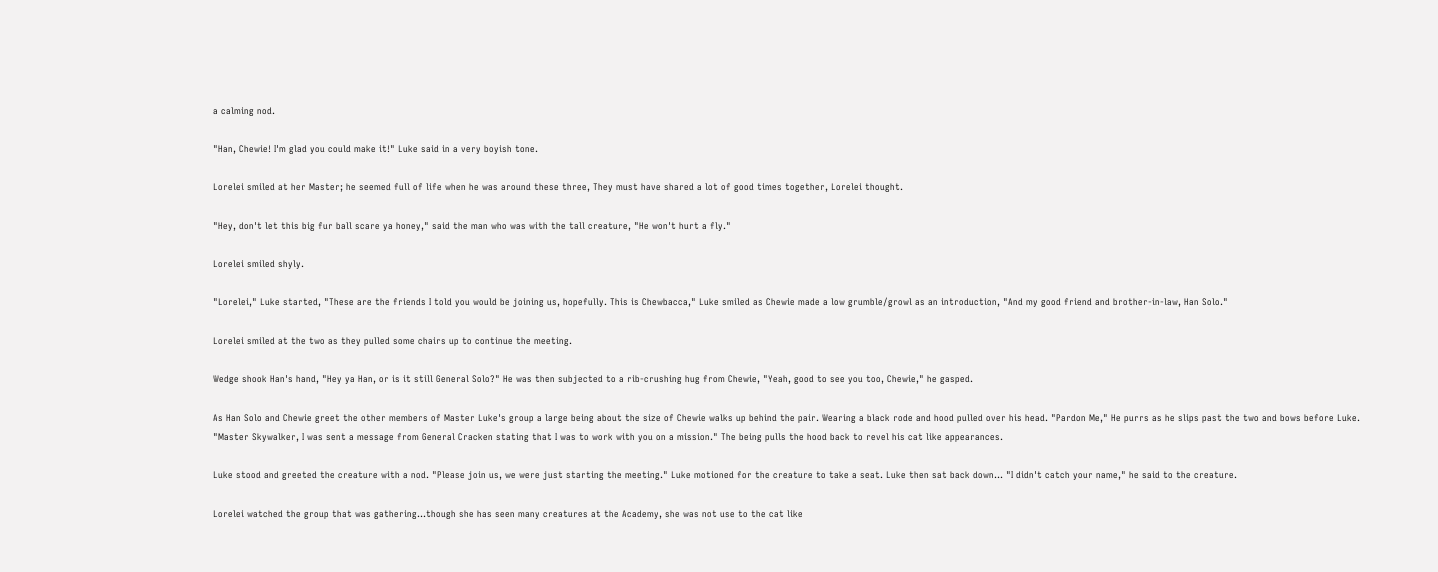a calming nod.

"Han, Chewie! I'm glad you could make it!" Luke said in a very boyish tone.

Lorelei smiled at her Master; he seemed full of life when he was around these three, They must have shared a lot of good times together, Lorelei thought.

"Hey, don't let this big fur ball scare ya honey," said the man who was with the tall creature, "He won't hurt a fly."

Lorelei smiled shyly.

"Lorelei," Luke started, "These are the friends I told you would be joining us, hopefully. This is Chewbacca," Luke smiled as Chewie made a low grumble/growl as an introduction, "And my good friend and brother-in-law, Han Solo."

Lorelei smiled at the two as they pulled some chairs up to continue the meeting.

Wedge shook Han's hand, "Hey ya Han, or is it still General Solo?" He was then subjected to a rib-crushing hug from Chewie, "Yeah, good to see you too, Chewie," he gasped.

As Han Solo and Chewie greet the other members of Master Luke's group a large being about the size of Chewie walks up behind the pair. Wearing a black rode and hood pulled over his head. "Pardon Me," He purrs as he slips past the two and bows before Luke. "Master Skywalker, I was sent a message from General Cracken stating that I was to work with you on a mission." The being pulls the hood back to revel his cat like appearances.

Luke stood and greeted the creature with a nod. "Please join us, we were just starting the meeting." Luke motioned for the creature to take a seat. Luke then sat back down... "I didn't catch your name," he said to the creature.

Lorelei watched the group that was gathering...though she has seen many creatures at the Academy, she was not use to the cat like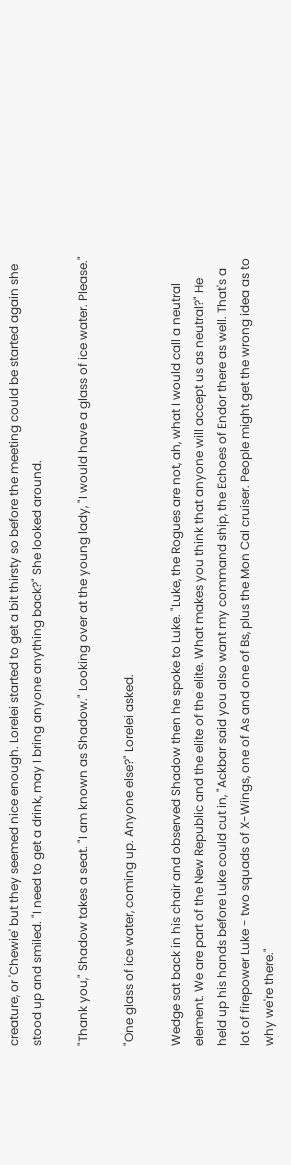creature, or 'Chewie' but they seemed nice enough. Lorelei started to get a bit thirsty so before the meeting could be started again she stood up and smiled. "I need to get a drink, may I bring anyone anything back?" She looked around.

"Thank you," Shadow takes a seat. "I am known as Shadow." Looking over at the young lady, "I would have a glass of ice water. Please."

"One glass of ice water, coming up. Anyone else?" Lorelei asked.

Wedge sat back in his chair and observed Shadow then he spoke to Luke. "Luke, the Rogues are not, ah, what I would call a neutral element. We are part of the New Republic and the elite of the elite. What makes you think that anyone will accept us as neutral?" He held up his hands before Luke could cut in, "Ackbar said you also want my command ship, the Echoes of Endor there as well. That's a lot of firepower Luke - two squads of X-Wings, one of As and one of Bs, plus the Mon Cal cruiser. People might get the wrong idea as to why we're there."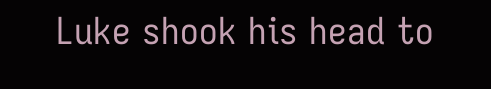Luke shook his head to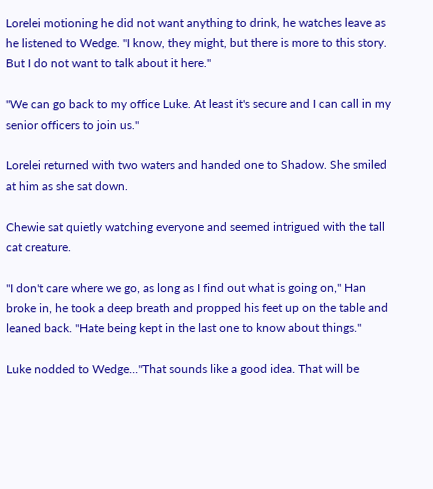Lorelei motioning he did not want anything to drink, he watches leave as he listened to Wedge. "I know, they might, but there is more to this story. But I do not want to talk about it here."

"We can go back to my office Luke. At least it's secure and I can call in my senior officers to join us."

Lorelei returned with two waters and handed one to Shadow. She smiled at him as she sat down.

Chewie sat quietly watching everyone and seemed intrigued with the tall cat creature.

"I don't care where we go, as long as I find out what is going on," Han broke in, he took a deep breath and propped his feet up on the table and leaned back. "Hate being kept in the last one to know about things."

Luke nodded to Wedge..."That sounds like a good idea. That will be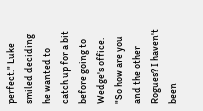perfect." Luke smiled deciding he wanted to catch up for a bit before going to Wedge's office. "So how are you and the other Rogues? I haven't been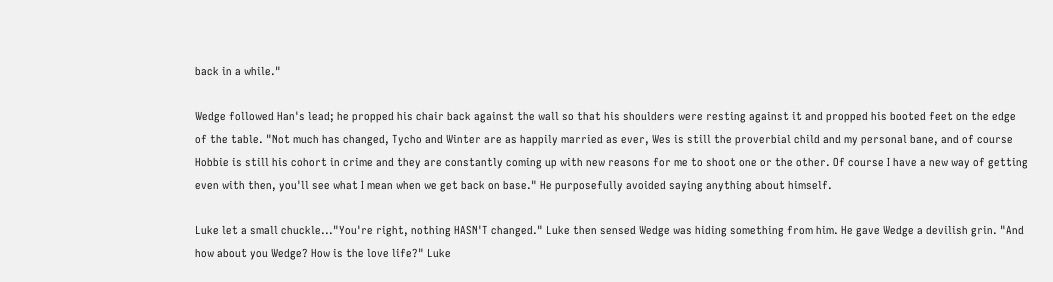back in a while."

Wedge followed Han's lead; he propped his chair back against the wall so that his shoulders were resting against it and propped his booted feet on the edge of the table. "Not much has changed, Tycho and Winter are as happily married as ever, Wes is still the proverbial child and my personal bane, and of course Hobbie is still his cohort in crime and they are constantly coming up with new reasons for me to shoot one or the other. Of course I have a new way of getting even with then, you'll see what I mean when we get back on base." He purposefully avoided saying anything about himself.

Luke let a small chuckle..."You're right, nothing HASN'T changed." Luke then sensed Wedge was hiding something from him. He gave Wedge a devilish grin. "And how about you Wedge? How is the love life?" Luke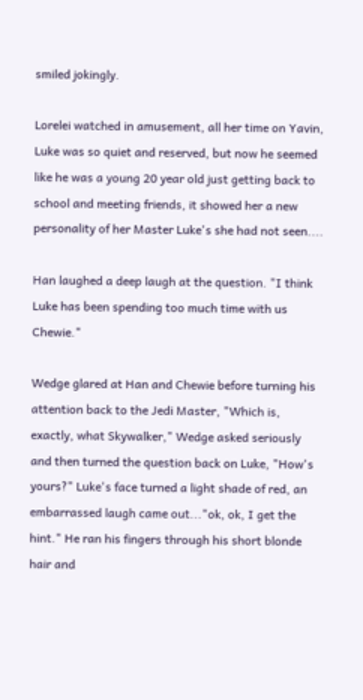smiled jokingly.

Lorelei watched in amusement, all her time on Yavin, Luke was so quiet and reserved, but now he seemed like he was a young 20 year old just getting back to school and meeting friends, it showed her a new personality of her Master Luke's she had not seen....

Han laughed a deep laugh at the question. "I think Luke has been spending too much time with us Chewie."

Wedge glared at Han and Chewie before turning his attention back to the Jedi Master, "Which is, exactly, what Skywalker," Wedge asked seriously and then turned the question back on Luke, "How's yours?" Luke's face turned a light shade of red, an embarrassed laugh came out..."ok, ok, I get the hint." He ran his fingers through his short blonde hair and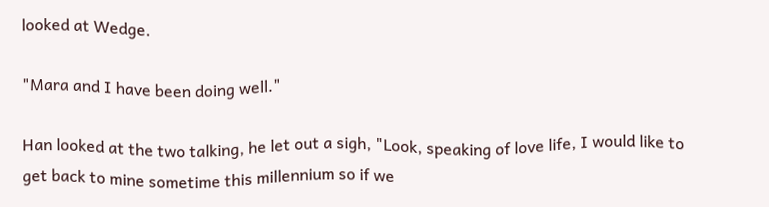looked at Wedge.

"Mara and I have been doing well."

Han looked at the two talking, he let out a sigh, "Look, speaking of love life, I would like to get back to mine sometime this millennium so if we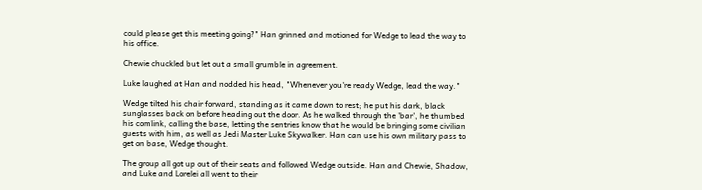could please get this meeting going?" Han grinned and motioned for Wedge to lead the way to his office.

Chewie chuckled but let out a small grumble in agreement.

Luke laughed at Han and nodded his head, "Whenever you're ready Wedge, lead the way."

Wedge tilted his chair forward, standing as it came down to rest; he put his dark, black sunglasses back on before heading out the door. As he walked through the 'bar', he thumbed his comlink, calling the base, letting the sentries know that he would be bringing some civilian guests with him, as well as Jedi Master Luke Skywalker. Han can use his own military pass to get on base, Wedge thought.

The group all got up out of their seats and followed Wedge outside. Han and Chewie, Shadow, and Luke and Lorelei all went to their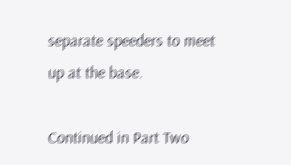separate speeders to meet up at the base.

Continued in Part Two